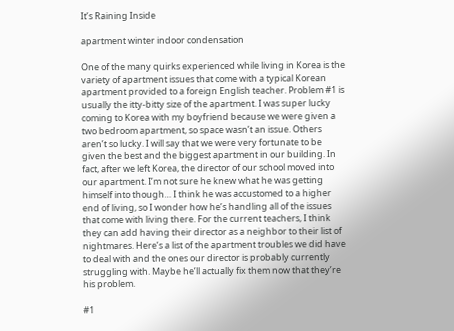It’s Raining Inside

apartment winter indoor condensation

One of the many quirks experienced while living in Korea is the variety of apartment issues that come with a typical Korean apartment provided to a foreign English teacher. Problem #1 is usually the itty-bitty size of the apartment. I was super lucky coming to Korea with my boyfriend because we were given a two bedroom apartment, so space wasn’t an issue. Others aren’t so lucky. I will say that we were very fortunate to be given the best and the biggest apartment in our building. In fact, after we left Korea, the director of our school moved into our apartment. I’m not sure he knew what he was getting himself into though… I think he was accustomed to a higher end of living, so I wonder how he’s handling all of the issues that come with living there. For the current teachers, I think they can add having their director as a neighbor to their list of nightmares. Here’s a list of the apartment troubles we did have to deal with and the ones our director is probably currently struggling with. Maybe he’ll actually fix them now that they’re his problem.

#1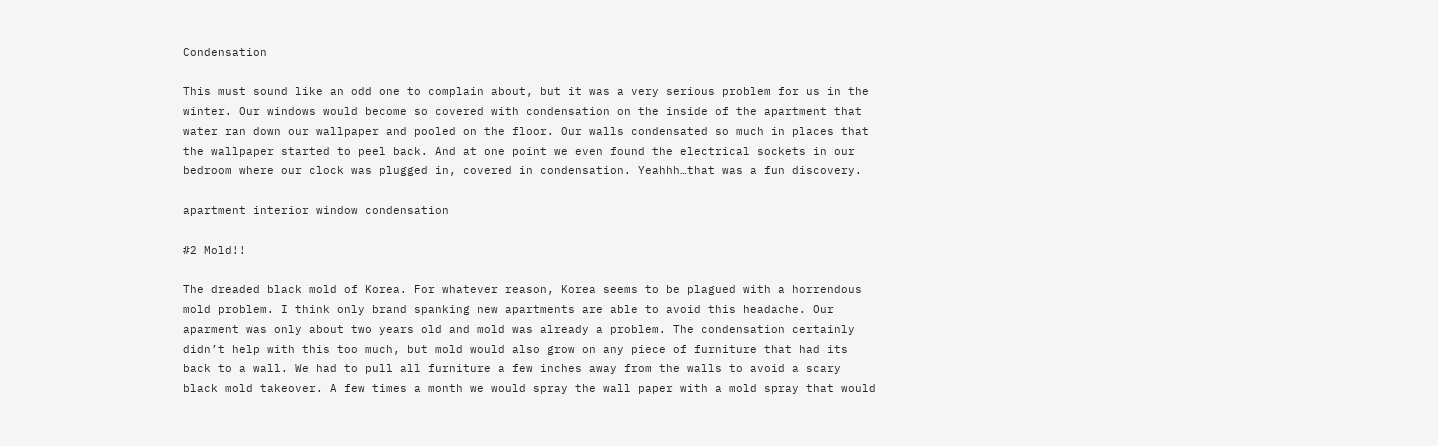Condensation

This must sound like an odd one to complain about, but it was a very serious problem for us in the winter. Our windows would become so covered with condensation on the inside of the apartment that water ran down our wallpaper and pooled on the floor. Our walls condensated so much in places that the wallpaper started to peel back. And at one point we even found the electrical sockets in our bedroom where our clock was plugged in, covered in condensation. Yeahhh…that was a fun discovery.

apartment interior window condensation

#2 Mold!!

The dreaded black mold of Korea. For whatever reason, Korea seems to be plagued with a horrendous mold problem. I think only brand spanking new apartments are able to avoid this headache. Our aparment was only about two years old and mold was already a problem. The condensation certainly didn’t help with this too much, but mold would also grow on any piece of furniture that had its back to a wall. We had to pull all furniture a few inches away from the walls to avoid a scary black mold takeover. A few times a month we would spray the wall paper with a mold spray that would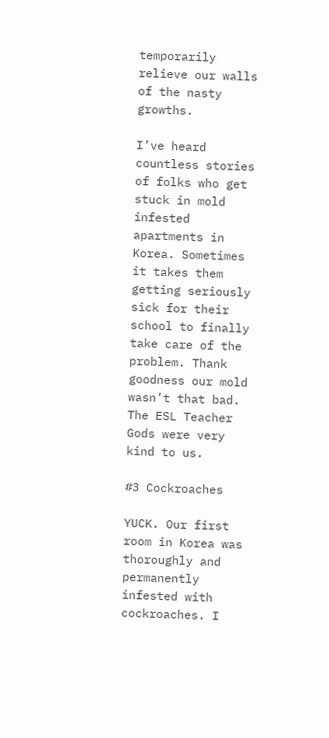temporarily relieve our walls of the nasty growths.

I’ve heard countless stories of folks who get stuck in mold infested apartments in Korea. Sometimes it takes them getting seriously sick for their school to finally take care of the problem. Thank goodness our mold wasn’t that bad. The ESL Teacher Gods were very kind to us.

#3 Cockroaches

YUCK. Our first room in Korea was thoroughly and permanently infested with cockroaches. I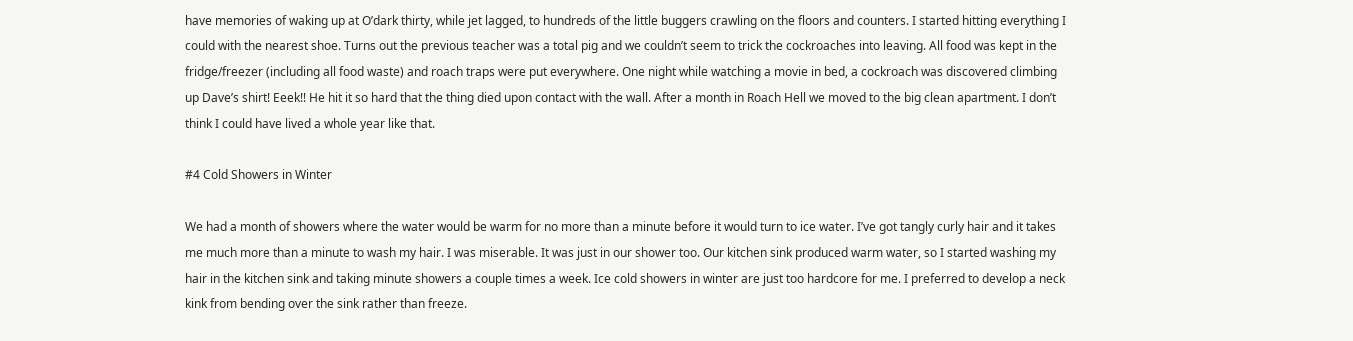have memories of waking up at O’dark thirty, while jet lagged, to hundreds of the little buggers crawling on the floors and counters. I started hitting everything I could with the nearest shoe. Turns out the previous teacher was a total pig and we couldn’t seem to trick the cockroaches into leaving. All food was kept in the fridge/freezer (including all food waste) and roach traps were put everywhere. One night while watching a movie in bed, a cockroach was discovered climbing up Dave’s shirt! Eeek!! He hit it so hard that the thing died upon contact with the wall. After a month in Roach Hell we moved to the big clean apartment. I don’t think I could have lived a whole year like that.

#4 Cold Showers in Winter

We had a month of showers where the water would be warm for no more than a minute before it would turn to ice water. I’ve got tangly curly hair and it takes me much more than a minute to wash my hair. I was miserable. It was just in our shower too. Our kitchen sink produced warm water, so I started washing my hair in the kitchen sink and taking minute showers a couple times a week. Ice cold showers in winter are just too hardcore for me. I preferred to develop a neck kink from bending over the sink rather than freeze.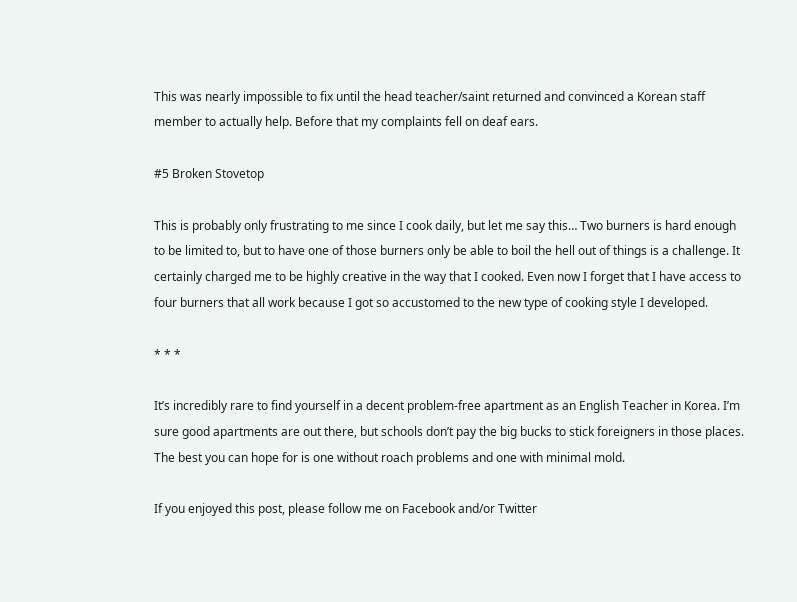This was nearly impossible to fix until the head teacher/saint returned and convinced a Korean staff member to actually help. Before that my complaints fell on deaf ears.

#5 Broken Stovetop

This is probably only frustrating to me since I cook daily, but let me say this… Two burners is hard enough to be limited to, but to have one of those burners only be able to boil the hell out of things is a challenge. It certainly charged me to be highly creative in the way that I cooked. Even now I forget that I have access to four burners that all work because I got so accustomed to the new type of cooking style I developed.

* * *

It’s incredibly rare to find yourself in a decent problem-free apartment as an English Teacher in Korea. I’m sure good apartments are out there, but schools don’t pay the big bucks to stick foreigners in those places. The best you can hope for is one without roach problems and one with minimal mold.

If you enjoyed this post, please follow me on Facebook and/or Twitter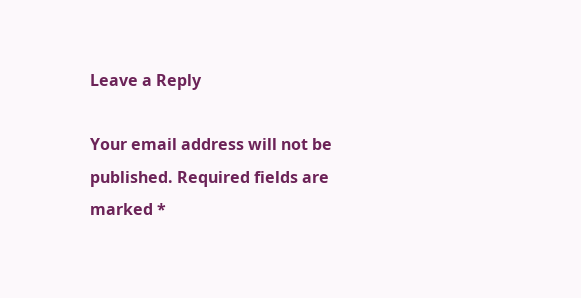Leave a Reply

Your email address will not be published. Required fields are marked *